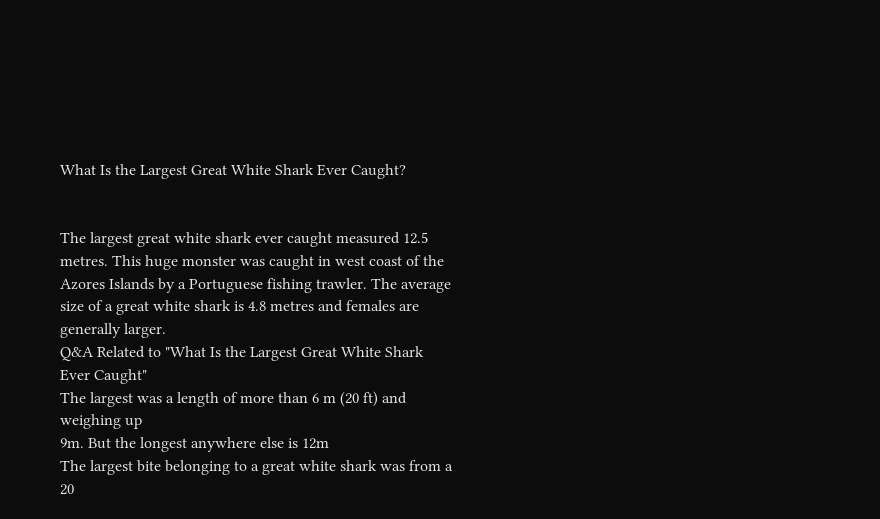What Is the Largest Great White Shark Ever Caught?


The largest great white shark ever caught measured 12.5 metres. This huge monster was caught in west coast of the Azores Islands by a Portuguese fishing trawler. The average size of a great white shark is 4.8 metres and females are generally larger.
Q&A Related to "What Is the Largest Great White Shark Ever Caught"
The largest was a length of more than 6 m (20 ft) and weighing up
9m. But the longest anywhere else is 12m
The largest bite belonging to a great white shark was from a 20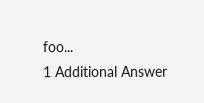foo...
1 Additional Answer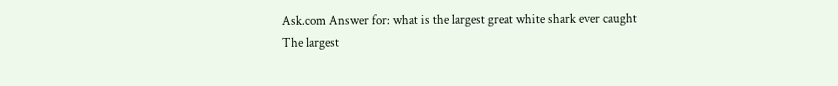Ask.com Answer for: what is the largest great white shark ever caught
The largest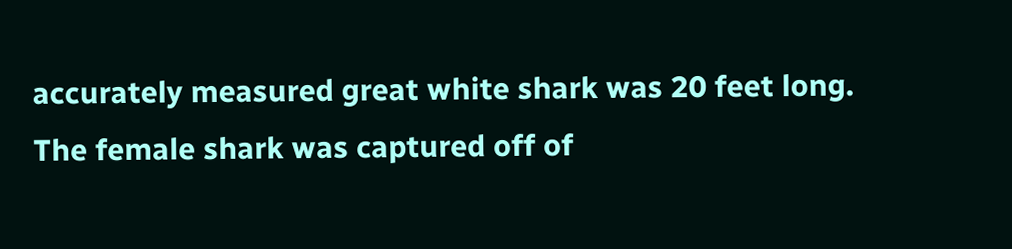accurately measured great white shark was 20 feet long.
The female shark was captured off of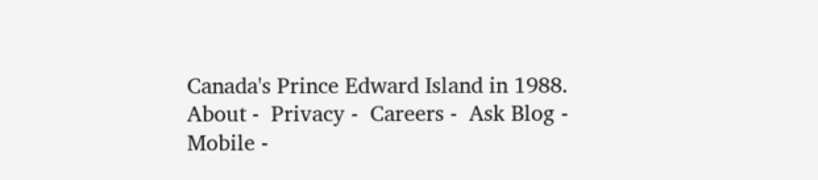Canada's Prince Edward Island in 1988.
About -  Privacy -  Careers -  Ask Blog -  Mobile -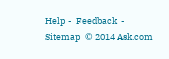Help -  Feedback  -  Sitemap  © 2014 Ask.com